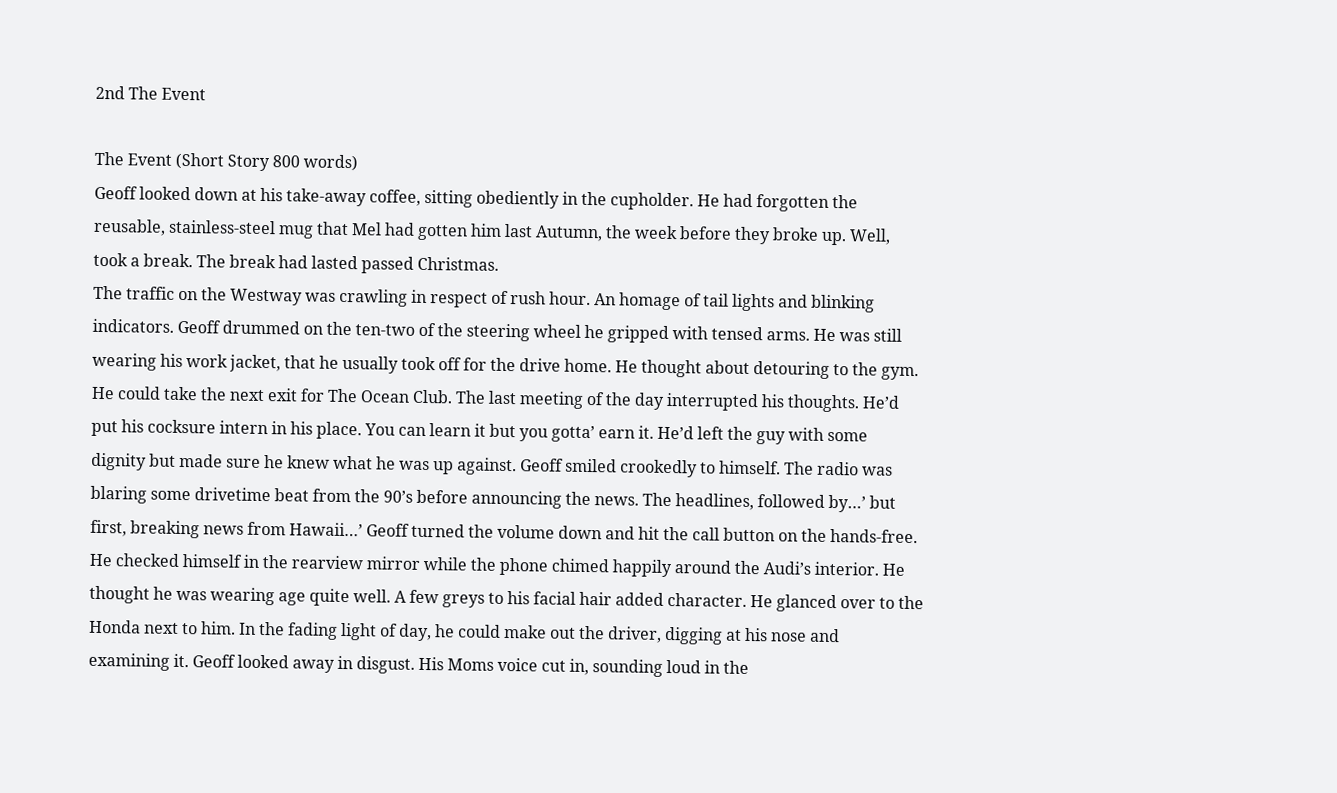2nd The Event

The Event (Short Story 800 words)
Geoff looked down at his take-away coffee, sitting obediently in the cupholder. He had forgotten the
reusable, stainless-steel mug that Mel had gotten him last Autumn, the week before they broke up. Well,
took a break. The break had lasted passed Christmas.
The traffic on the Westway was crawling in respect of rush hour. An homage of tail lights and blinking
indicators. Geoff drummed on the ten-two of the steering wheel he gripped with tensed arms. He was still
wearing his work jacket, that he usually took off for the drive home. He thought about detouring to the gym.
He could take the next exit for The Ocean Club. The last meeting of the day interrupted his thoughts. He’d
put his cocksure intern in his place. You can learn it but you gotta’ earn it. He’d left the guy with some
dignity but made sure he knew what he was up against. Geoff smiled crookedly to himself. The radio was
blaring some drivetime beat from the 90’s before announcing the news. The headlines, followed by…’ but
first, breaking news from Hawaii…’ Geoff turned the volume down and hit the call button on the hands-free.
He checked himself in the rearview mirror while the phone chimed happily around the Audi’s interior. He
thought he was wearing age quite well. A few greys to his facial hair added character. He glanced over to the
Honda next to him. In the fading light of day, he could make out the driver, digging at his nose and
examining it. Geoff looked away in disgust. His Moms voice cut in, sounding loud in the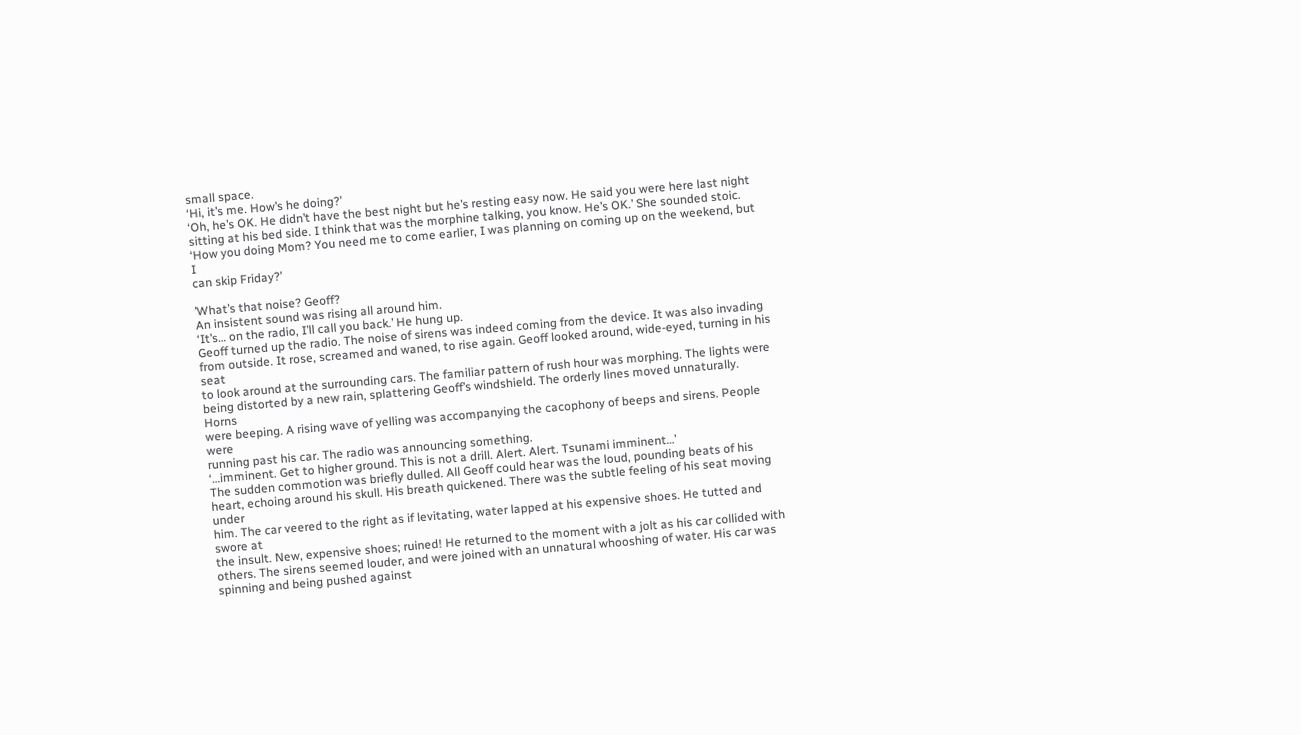small space.
‘Hi, it’s me. How’s he doing?’
‘Oh, he’s OK. He didn’t have the best night but he’s resting easy now. He said you were here last night
sitting at his bed side. I think that was the morphine talking, you know. He’s OK.’ She sounded stoic.
‘How you doing Mom? You need me to come earlier, I was planning on coming up on the weekend, but I
can skip Friday?’

’What’s that noise? Geoff?
An insistent sound was rising all around him.
‘It’s… on the radio, I’ll call you back.’ He hung up.
Geoff turned up the radio. The noise of sirens was indeed coming from the device. It was also invading
from outside. It rose, screamed and waned, to rise again. Geoff looked around, wide-eyed, turning in his seat
to look around at the surrounding cars. The familiar pattern of rush hour was morphing. The lights were
being distorted by a new rain, splattering Geoff’s windshield. The orderly lines moved unnaturally. Horns
were beeping. A rising wave of yelling was accompanying the cacophony of beeps and sirens. People were
running past his car. The radio was announcing something.
‘…imminent. Get to higher ground. This is not a drill. Alert. Alert. Tsunami imminent…’
The sudden commotion was briefly dulled. All Geoff could hear was the loud, pounding beats of his
heart, echoing around his skull. His breath quickened. There was the subtle feeling of his seat moving under
him. The car veered to the right as if levitating, water lapped at his expensive shoes. He tutted and swore at
the insult. New, expensive shoes; ruined! He returned to the moment with a jolt as his car collided with
others. The sirens seemed louder, and were joined with an unnatural whooshing of water. His car was
spinning and being pushed against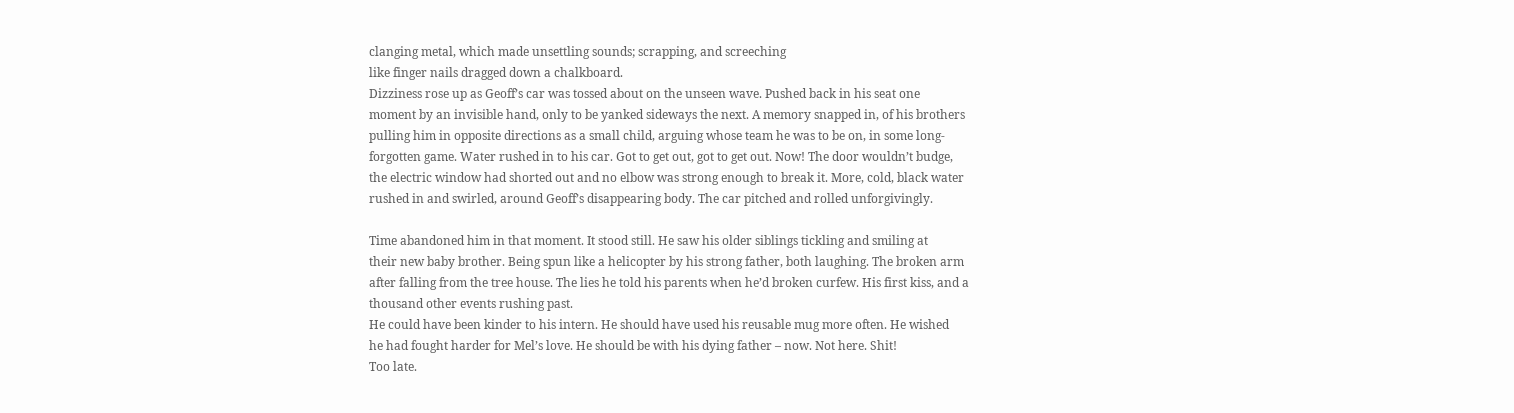clanging metal, which made unsettling sounds; scrapping, and screeching
like finger nails dragged down a chalkboard.
Dizziness rose up as Geoff’s car was tossed about on the unseen wave. Pushed back in his seat one
moment by an invisible hand, only to be yanked sideways the next. A memory snapped in, of his brothers
pulling him in opposite directions as a small child, arguing whose team he was to be on, in some long-
forgotten game. Water rushed in to his car. Got to get out, got to get out. Now! The door wouldn’t budge,
the electric window had shorted out and no elbow was strong enough to break it. More, cold, black water
rushed in and swirled, around Geoff’s disappearing body. The car pitched and rolled unforgivingly.

Time abandoned him in that moment. It stood still. He saw his older siblings tickling and smiling at
their new baby brother. Being spun like a helicopter by his strong father, both laughing. The broken arm
after falling from the tree house. The lies he told his parents when he’d broken curfew. His first kiss, and a
thousand other events rushing past.
He could have been kinder to his intern. He should have used his reusable mug more often. He wished
he had fought harder for Mel’s love. He should be with his dying father – now. Not here. Shit!
Too late.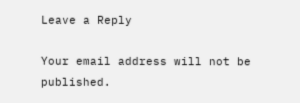Leave a Reply

Your email address will not be published.